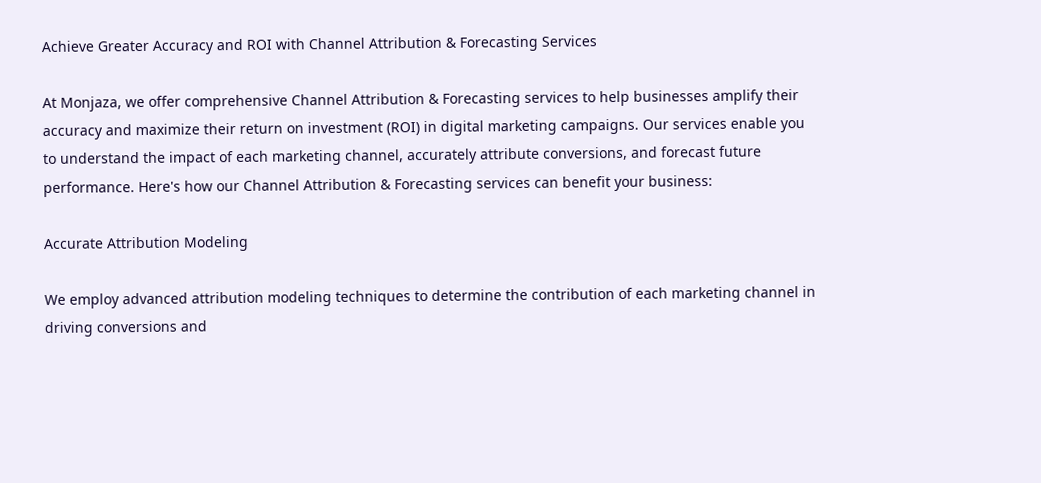Achieve Greater Accuracy and ROI with Channel Attribution & Forecasting Services

At Monjaza, we offer comprehensive Channel Attribution & Forecasting services to help businesses amplify their accuracy and maximize their return on investment (ROI) in digital marketing campaigns. Our services enable you to understand the impact of each marketing channel, accurately attribute conversions, and forecast future performance. Here's how our Channel Attribution & Forecasting services can benefit your business:

Accurate Attribution Modeling

We employ advanced attribution modeling techniques to determine the contribution of each marketing channel in driving conversions and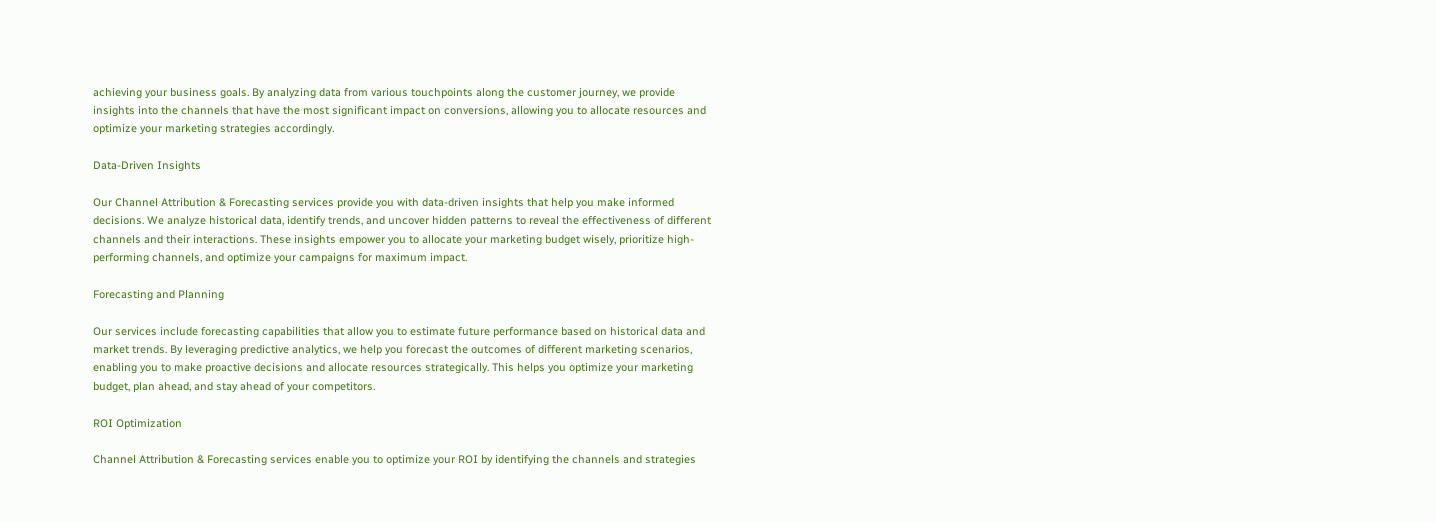achieving your business goals. By analyzing data from various touchpoints along the customer journey, we provide insights into the channels that have the most significant impact on conversions, allowing you to allocate resources and optimize your marketing strategies accordingly.

Data-Driven Insights

Our Channel Attribution & Forecasting services provide you with data-driven insights that help you make informed decisions. We analyze historical data, identify trends, and uncover hidden patterns to reveal the effectiveness of different channels and their interactions. These insights empower you to allocate your marketing budget wisely, prioritize high-performing channels, and optimize your campaigns for maximum impact.

Forecasting and Planning

Our services include forecasting capabilities that allow you to estimate future performance based on historical data and market trends. By leveraging predictive analytics, we help you forecast the outcomes of different marketing scenarios, enabling you to make proactive decisions and allocate resources strategically. This helps you optimize your marketing budget, plan ahead, and stay ahead of your competitors.

ROI Optimization

Channel Attribution & Forecasting services enable you to optimize your ROI by identifying the channels and strategies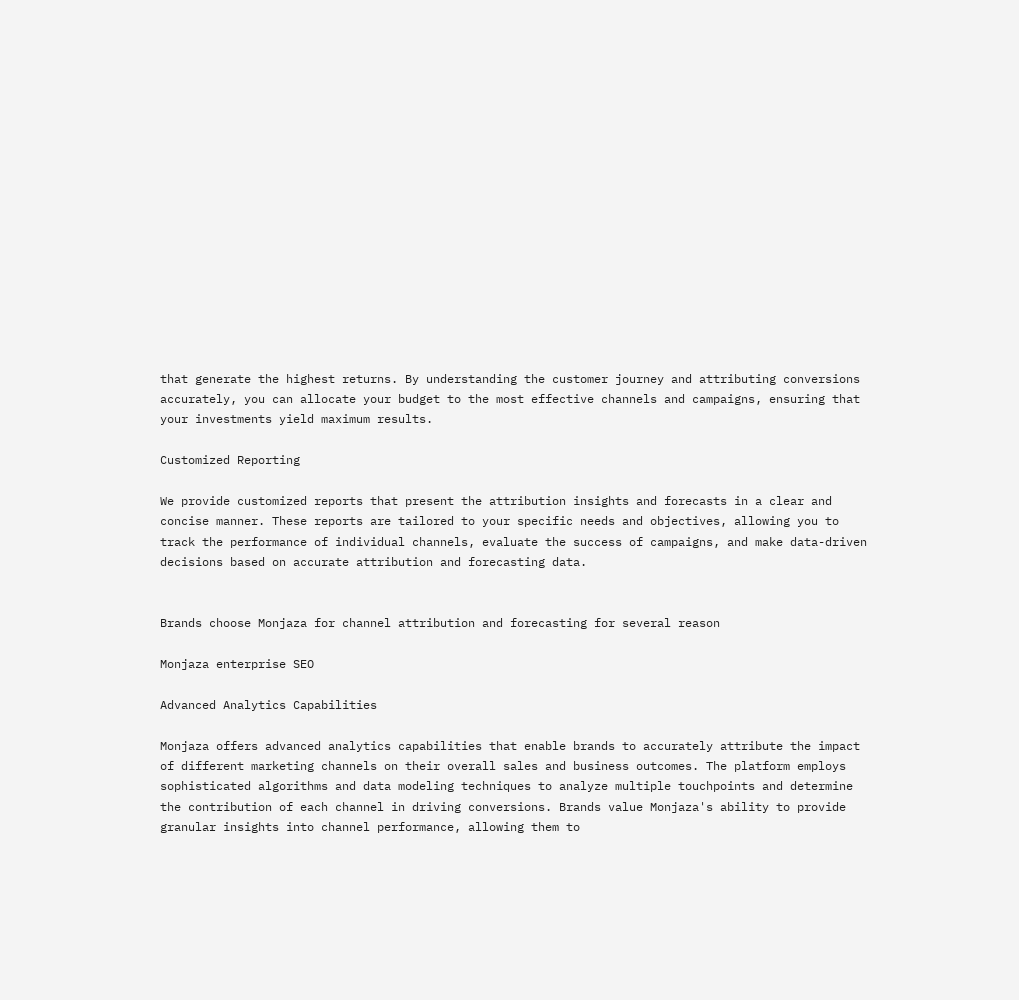that generate the highest returns. By understanding the customer journey and attributing conversions accurately, you can allocate your budget to the most effective channels and campaigns, ensuring that your investments yield maximum results.

Customized Reporting

We provide customized reports that present the attribution insights and forecasts in a clear and concise manner. These reports are tailored to your specific needs and objectives, allowing you to track the performance of individual channels, evaluate the success of campaigns, and make data-driven decisions based on accurate attribution and forecasting data.


Brands choose Monjaza for channel attribution and forecasting for several reason

Monjaza enterprise SEO

Advanced Analytics Capabilities

Monjaza offers advanced analytics capabilities that enable brands to accurately attribute the impact of different marketing channels on their overall sales and business outcomes. The platform employs sophisticated algorithms and data modeling techniques to analyze multiple touchpoints and determine the contribution of each channel in driving conversions. Brands value Monjaza's ability to provide granular insights into channel performance, allowing them to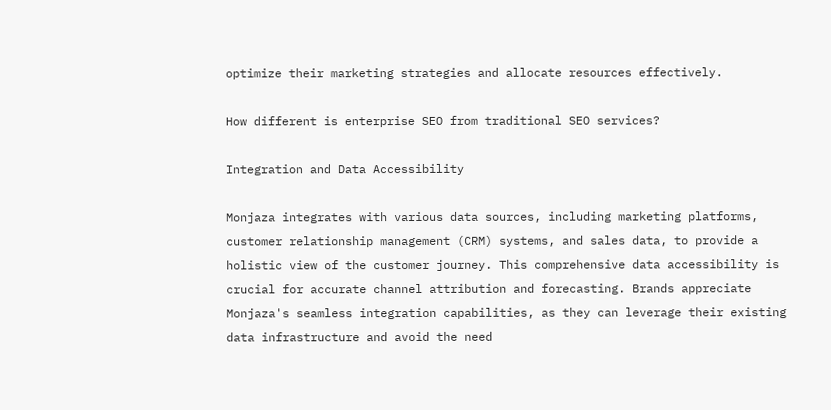optimize their marketing strategies and allocate resources effectively.

How different is enterprise SEO from traditional SEO services?

Integration and Data Accessibility

Monjaza integrates with various data sources, including marketing platforms, customer relationship management (CRM) systems, and sales data, to provide a holistic view of the customer journey. This comprehensive data accessibility is crucial for accurate channel attribution and forecasting. Brands appreciate Monjaza's seamless integration capabilities, as they can leverage their existing data infrastructure and avoid the need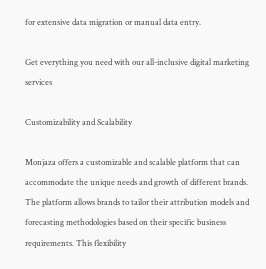for extensive data migration or manual data entry.

Get everything you need with our all-inclusive digital marketing services

Customizability and Scalability

Monjaza offers a customizable and scalable platform that can accommodate the unique needs and growth of different brands. The platform allows brands to tailor their attribution models and forecasting methodologies based on their specific business requirements. This flexibility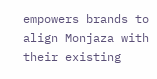empowers brands to align Monjaza with their existing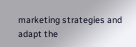marketing strategies and adapt the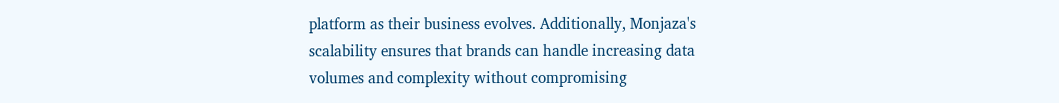platform as their business evolves. Additionally, Monjaza's scalability ensures that brands can handle increasing data volumes and complexity without compromising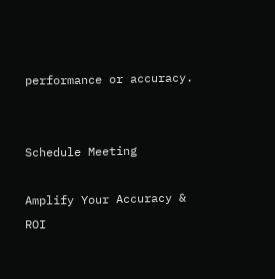performance or accuracy.


Schedule Meeting

Amplify Your Accuracy & ROI